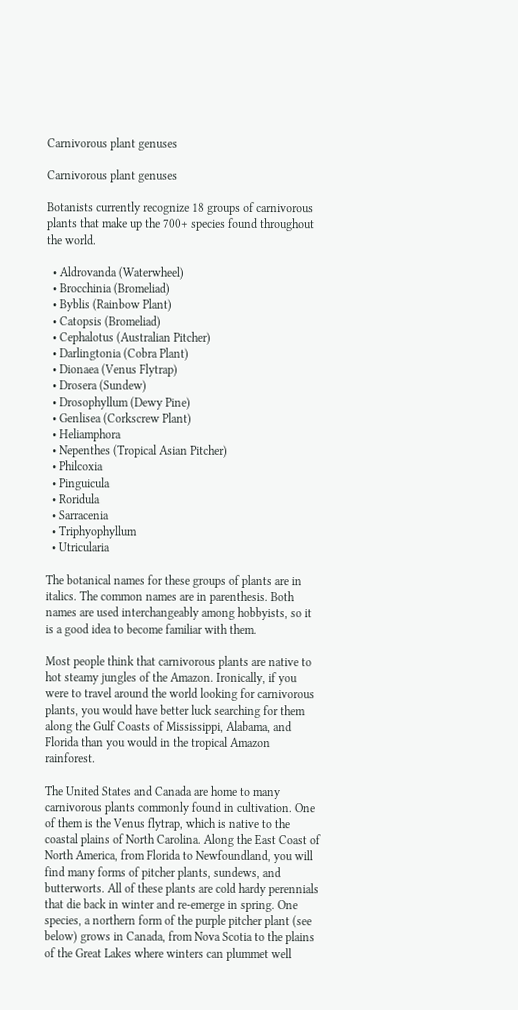Carnivorous plant genuses

Carnivorous plant genuses

Botanists currently recognize 18 groups of carnivorous plants that make up the 700+ species found throughout the world.

  • Aldrovanda (Waterwheel)
  • Brocchinia (Bromeliad)
  • Byblis (Rainbow Plant)
  • Catopsis (Bromeliad)
  • Cephalotus (Australian Pitcher)
  • Darlingtonia (Cobra Plant)
  • Dionaea (Venus Flytrap)
  • Drosera (Sundew)
  • Drosophyllum (Dewy Pine)
  • Genlisea (Corkscrew Plant)
  • Heliamphora
  • Nepenthes (Tropical Asian Pitcher)
  • Philcoxia
  • Pinguicula
  • Roridula
  • Sarracenia
  • Triphyophyllum
  • Utricularia

The botanical names for these groups of plants are in italics. The common names are in parenthesis. Both names are used interchangeably among hobbyists, so it is a good idea to become familiar with them.

Most people think that carnivorous plants are native to hot steamy jungles of the Amazon. Ironically, if you were to travel around the world looking for carnivorous plants, you would have better luck searching for them along the Gulf Coasts of Mississippi, Alabama, and Florida than you would in the tropical Amazon rainforest.

The United States and Canada are home to many carnivorous plants commonly found in cultivation. One of them is the Venus flytrap, which is native to the coastal plains of North Carolina. Along the East Coast of North America, from Florida to Newfoundland, you will find many forms of pitcher plants, sundews, and butterworts. All of these plants are cold hardy perennials that die back in winter and re-emerge in spring. One species, a northern form of the purple pitcher plant (see below) grows in Canada, from Nova Scotia to the plains of the Great Lakes where winters can plummet well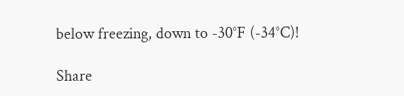below freezing, down to -30°F (-34°C)!

Share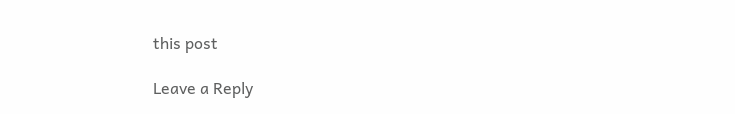this post

Leave a Reply